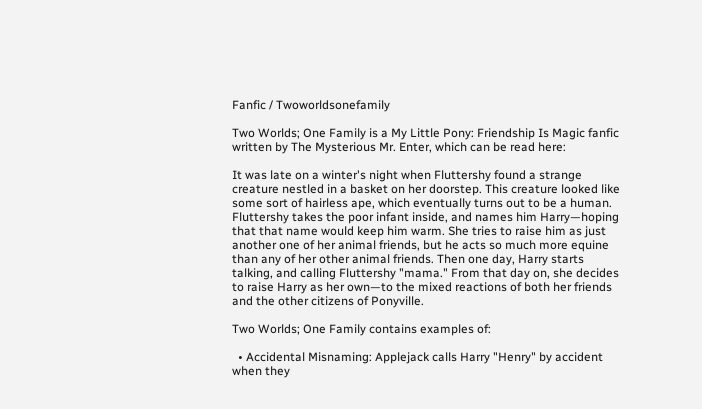Fanfic / Twoworldsonefamily

Two Worlds; One Family is a My Little Pony: Friendship Is Magic fanfic written by The Mysterious Mr. Enter, which can be read here:

It was late on a winter's night when Fluttershy found a strange creature nestled in a basket on her doorstep. This creature looked like some sort of hairless ape, which eventually turns out to be a human. Fluttershy takes the poor infant inside, and names him Harry—hoping that that name would keep him warm. She tries to raise him as just another one of her animal friends, but he acts so much more equine than any of her other animal friends. Then one day, Harry starts talking, and calling Fluttershy "mama." From that day on, she decides to raise Harry as her own—to the mixed reactions of both her friends and the other citizens of Ponyville.

Two Worlds; One Family contains examples of:

  • Accidental Misnaming: Applejack calls Harry "Henry" by accident when they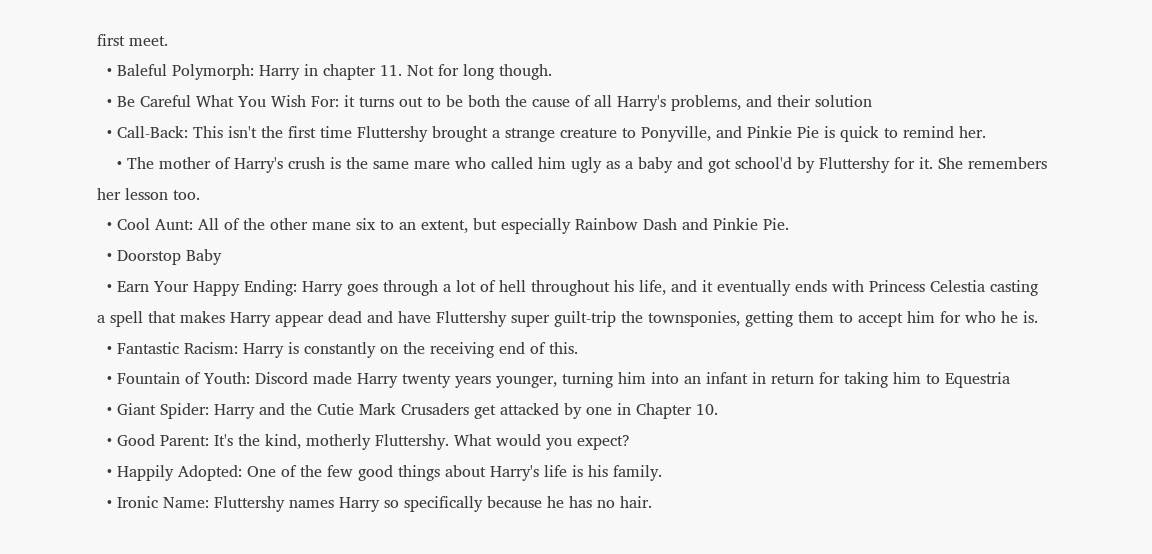first meet.
  • Baleful Polymorph: Harry in chapter 11. Not for long though.
  • Be Careful What You Wish For: it turns out to be both the cause of all Harry's problems, and their solution
  • Call-Back: This isn't the first time Fluttershy brought a strange creature to Ponyville, and Pinkie Pie is quick to remind her.
    • The mother of Harry's crush is the same mare who called him ugly as a baby and got school'd by Fluttershy for it. She remembers her lesson too.
  • Cool Aunt: All of the other mane six to an extent, but especially Rainbow Dash and Pinkie Pie.
  • Doorstop Baby
  • Earn Your Happy Ending: Harry goes through a lot of hell throughout his life, and it eventually ends with Princess Celestia casting a spell that makes Harry appear dead and have Fluttershy super guilt-trip the townsponies, getting them to accept him for who he is.
  • Fantastic Racism: Harry is constantly on the receiving end of this.
  • Fountain of Youth: Discord made Harry twenty years younger, turning him into an infant in return for taking him to Equestria
  • Giant Spider: Harry and the Cutie Mark Crusaders get attacked by one in Chapter 10.
  • Good Parent: It's the kind, motherly Fluttershy. What would you expect?
  • Happily Adopted: One of the few good things about Harry's life is his family.
  • Ironic Name: Fluttershy names Harry so specifically because he has no hair.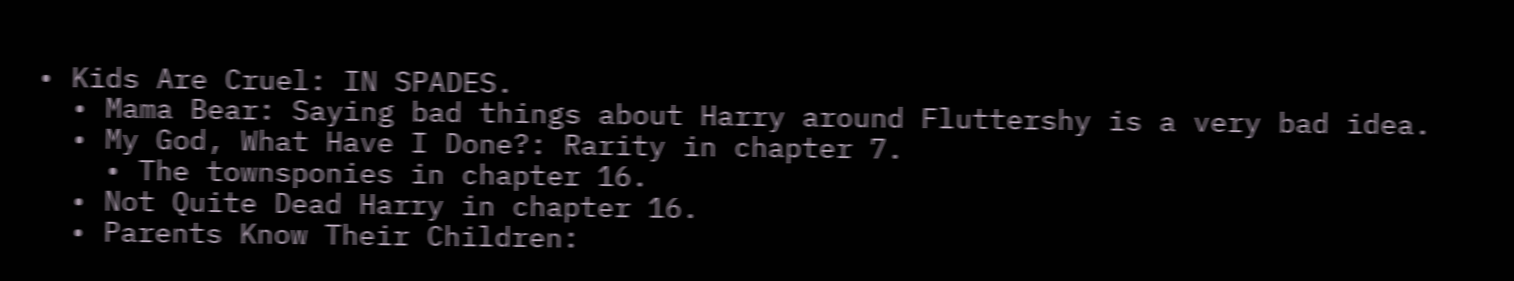• Kids Are Cruel: IN SPADES.
  • Mama Bear: Saying bad things about Harry around Fluttershy is a very bad idea.
  • My God, What Have I Done?: Rarity in chapter 7.
    • The townsponies in chapter 16.
  • Not Quite Dead Harry in chapter 16.
  • Parents Know Their Children: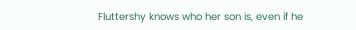Fluttershy knows who her son is, even if he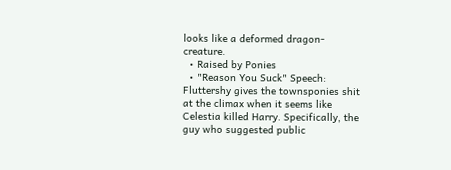looks like a deformed dragon-creature.
  • Raised by Ponies
  • "Reason You Suck" Speech: Fluttershy gives the townsponies shit at the climax when it seems like Celestia killed Harry. Specifically, the guy who suggested public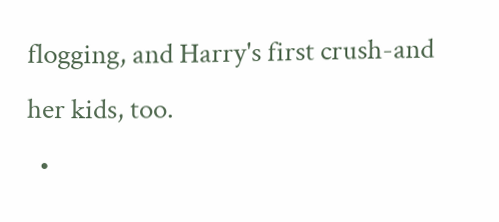flogging, and Harry's first crush-and her kids, too.
  •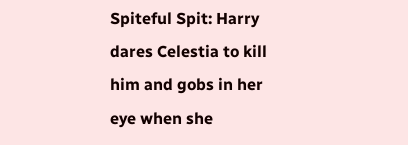Spiteful Spit: Harry dares Celestia to kill him and gobs in her eye when she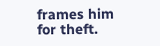frames him for theft.